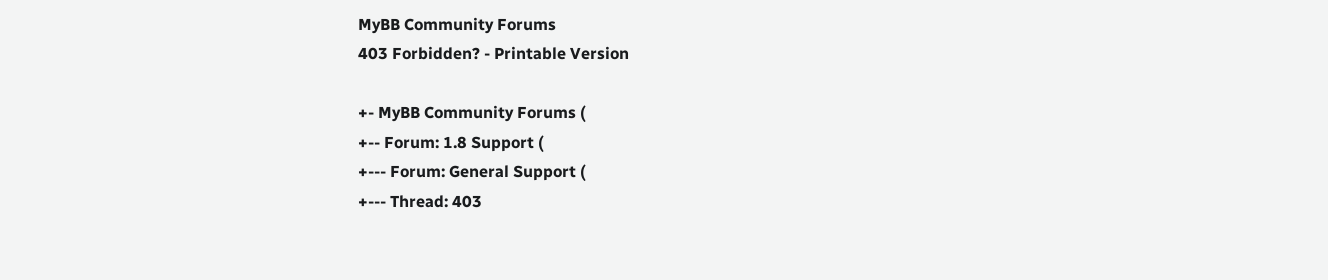MyBB Community Forums
403 Forbidden? - Printable Version

+- MyBB Community Forums (
+-- Forum: 1.8 Support (
+--- Forum: General Support (
+--- Thread: 403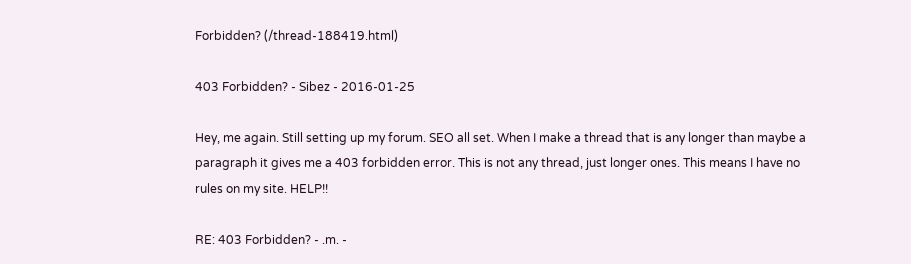Forbidden? (/thread-188419.html)

403 Forbidden? - Sibez - 2016-01-25

Hey, me again. Still setting up my forum. SEO all set. When I make a thread that is any longer than maybe a paragraph it gives me a 403 forbidden error. This is not any thread, just longer ones. This means I have no rules on my site. HELP!!

RE: 403 Forbidden? - .m. -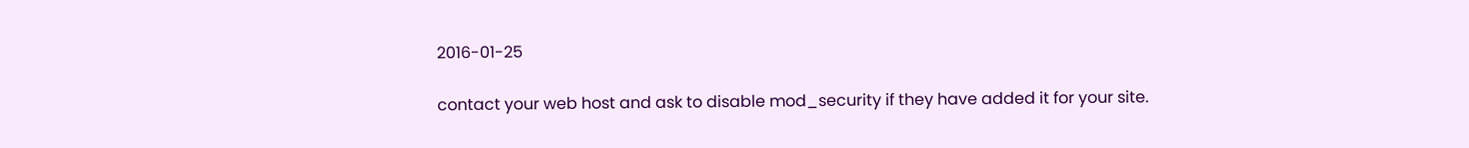2016-01-25

contact your web host and ask to disable mod_security if they have added it for your site.